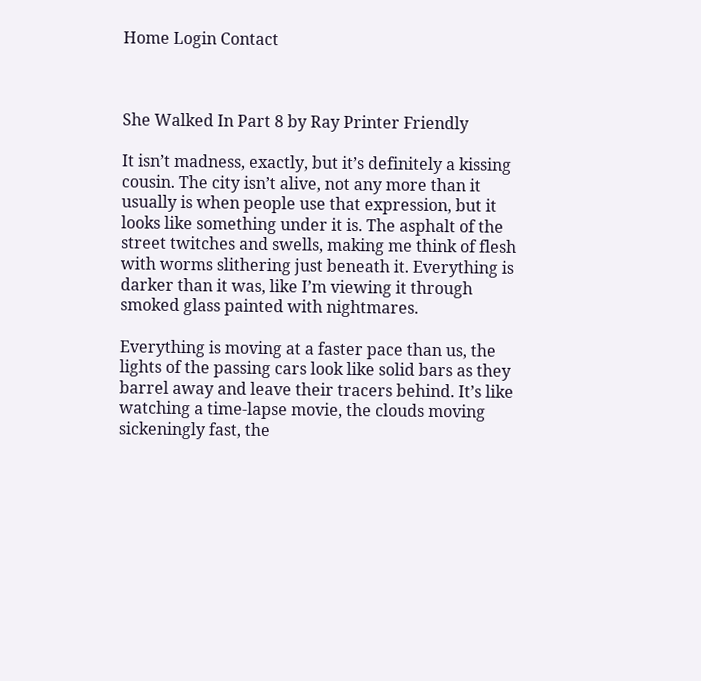Home Login Contact



She Walked In Part 8 by Ray Printer Friendly

It isn’t madness, exactly, but it’s definitely a kissing cousin. The city isn’t alive, not any more than it usually is when people use that expression, but it looks like something under it is. The asphalt of the street twitches and swells, making me think of flesh with worms slithering just beneath it. Everything is darker than it was, like I’m viewing it through smoked glass painted with nightmares.

Everything is moving at a faster pace than us, the lights of the passing cars look like solid bars as they barrel away and leave their tracers behind. It’s like watching a time-lapse movie, the clouds moving sickeningly fast, the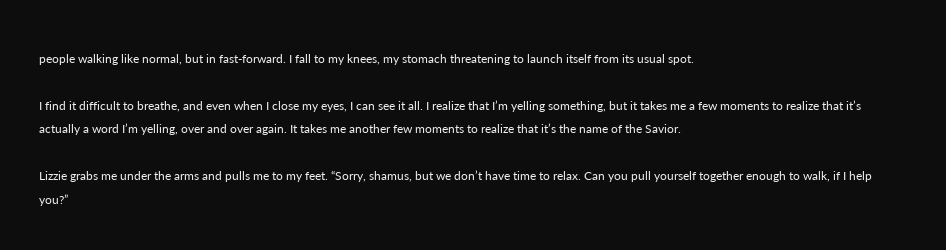people walking like normal, but in fast-forward. I fall to my knees, my stomach threatening to launch itself from its usual spot.

I find it difficult to breathe, and even when I close my eyes, I can see it all. I realize that I’m yelling something, but it takes me a few moments to realize that it’s actually a word I’m yelling, over and over again. It takes me another few moments to realize that it’s the name of the Savior.

Lizzie grabs me under the arms and pulls me to my feet. “Sorry, shamus, but we don’t have time to relax. Can you pull yourself together enough to walk, if I help you?”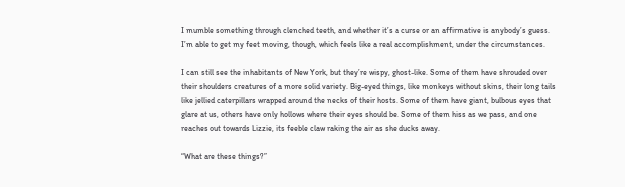I mumble something through clenched teeth, and whether it’s a curse or an affirmative is anybody’s guess. I’m able to get my feet moving, though, which feels like a real accomplishment, under the circumstances.

I can still see the inhabitants of New York, but they’re wispy, ghost-like. Some of them have shrouded over their shoulders creatures of a more solid variety. Big-eyed things, like monkeys without skins, their long tails like jellied caterpillars wrapped around the necks of their hosts. Some of them have giant, bulbous eyes that glare at us, others have only hollows where their eyes should be. Some of them hiss as we pass, and one reaches out towards Lizzie, its feeble claw raking the air as she ducks away.

“What are these things?”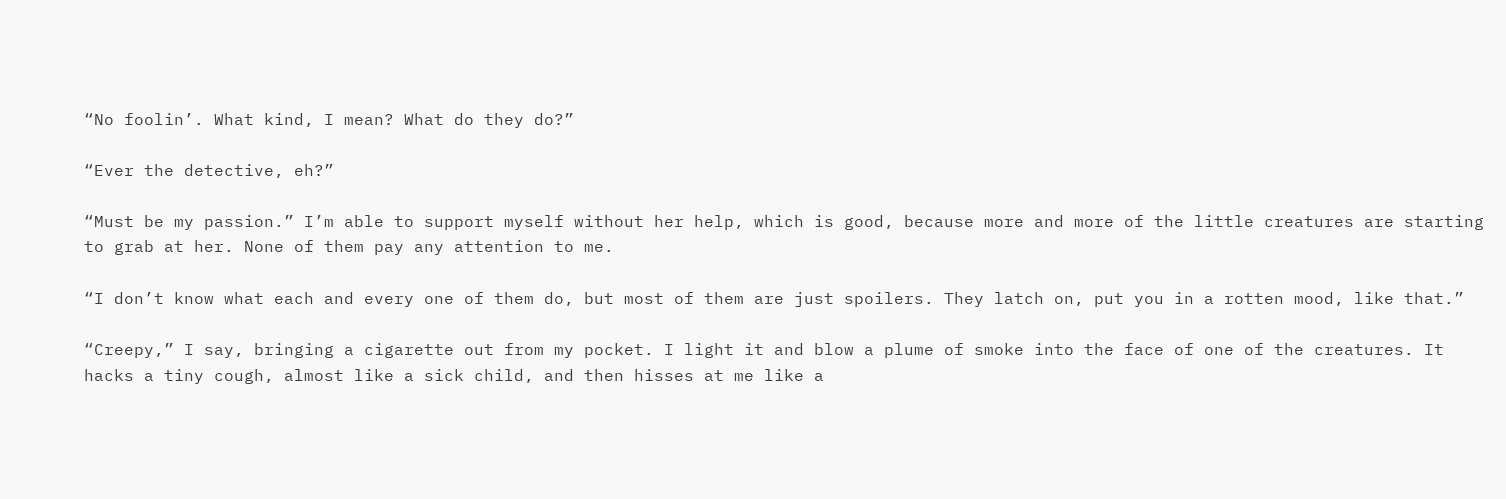“No foolin’. What kind, I mean? What do they do?”

“Ever the detective, eh?”

“Must be my passion.” I’m able to support myself without her help, which is good, because more and more of the little creatures are starting to grab at her. None of them pay any attention to me.

“I don’t know what each and every one of them do, but most of them are just spoilers. They latch on, put you in a rotten mood, like that.”

“Creepy,” I say, bringing a cigarette out from my pocket. I light it and blow a plume of smoke into the face of one of the creatures. It hacks a tiny cough, almost like a sick child, and then hisses at me like a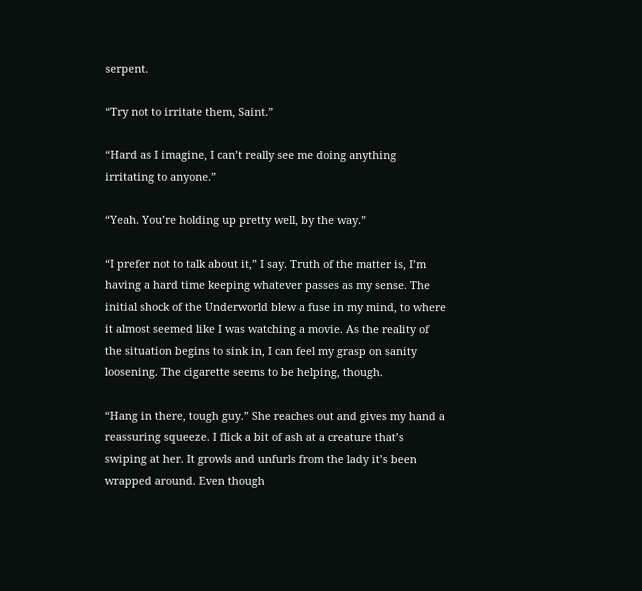serpent.

“Try not to irritate them, Saint.”

“Hard as I imagine, I can’t really see me doing anything irritating to anyone.”

“Yeah. You’re holding up pretty well, by the way.”

“I prefer not to talk about it,” I say. Truth of the matter is, I’m having a hard time keeping whatever passes as my sense. The initial shock of the Underworld blew a fuse in my mind, to where it almost seemed like I was watching a movie. As the reality of the situation begins to sink in, I can feel my grasp on sanity loosening. The cigarette seems to be helping, though.

“Hang in there, tough guy.” She reaches out and gives my hand a reassuring squeeze. I flick a bit of ash at a creature that’s swiping at her. It growls and unfurls from the lady it’s been wrapped around. Even though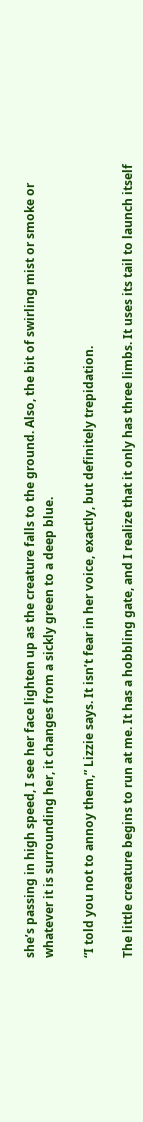she’s passing in high speed, I see her face lighten up as the creature falls to the ground. Also, the bit of swirling mist or smoke or whatever it is surrounding her, it changes from a sickly green to a deep blue.

“I told you not to annoy them,” Lizzie says. It isn’t fear in her voice, exactly, but definitely trepidation.

The little creature begins to run at me. It has a hobbling gate, and I realize that it only has three limbs. It uses its tail to launch itself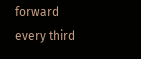forward every third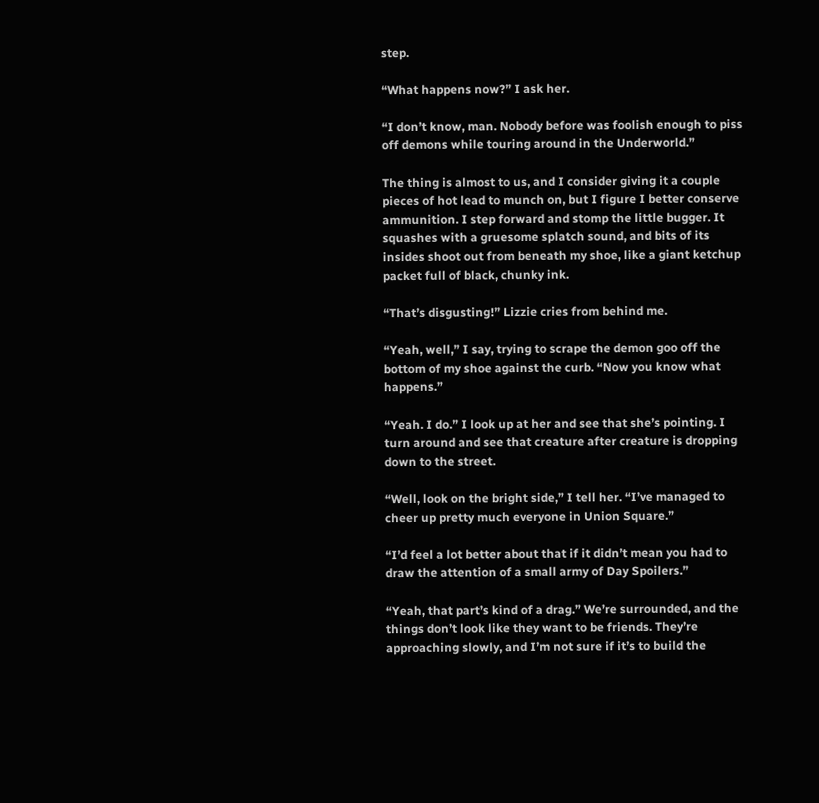step.

“What happens now?” I ask her.

“I don’t know, man. Nobody before was foolish enough to piss off demons while touring around in the Underworld.”

The thing is almost to us, and I consider giving it a couple pieces of hot lead to munch on, but I figure I better conserve ammunition. I step forward and stomp the little bugger. It squashes with a gruesome splatch sound, and bits of its insides shoot out from beneath my shoe, like a giant ketchup packet full of black, chunky ink.

“That’s disgusting!” Lizzie cries from behind me.

“Yeah, well,” I say, trying to scrape the demon goo off the bottom of my shoe against the curb. “Now you know what happens.”

“Yeah. I do.” I look up at her and see that she’s pointing. I turn around and see that creature after creature is dropping down to the street.

“Well, look on the bright side,” I tell her. “I’ve managed to cheer up pretty much everyone in Union Square.”

“I’d feel a lot better about that if it didn’t mean you had to draw the attention of a small army of Day Spoilers.”

“Yeah, that part’s kind of a drag.” We’re surrounded, and the things don’t look like they want to be friends. They’re approaching slowly, and I’m not sure if it’s to build the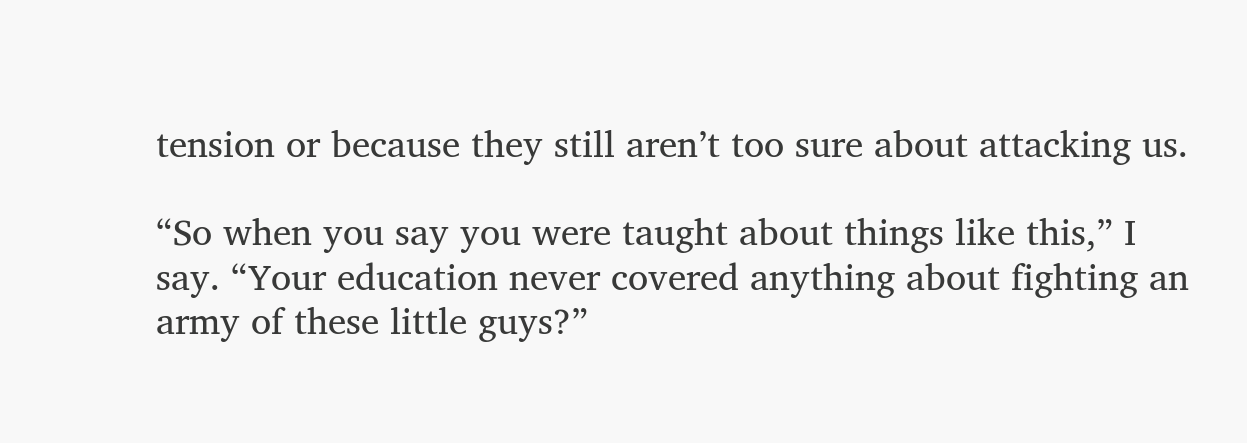tension or because they still aren’t too sure about attacking us.

“So when you say you were taught about things like this,” I say. “Your education never covered anything about fighting an army of these little guys?”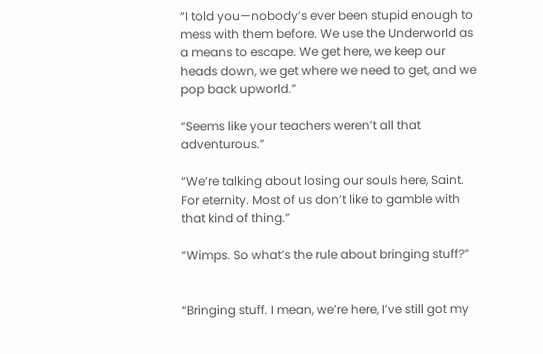“I told you—nobody’s ever been stupid enough to mess with them before. We use the Underworld as a means to escape. We get here, we keep our heads down, we get where we need to get, and we pop back upworld.”

“Seems like your teachers weren’t all that adventurous.”

“We’re talking about losing our souls here, Saint. For eternity. Most of us don’t like to gamble with that kind of thing.”

“Wimps. So what’s the rule about bringing stuff?”


“Bringing stuff. I mean, we’re here, I’ve still got my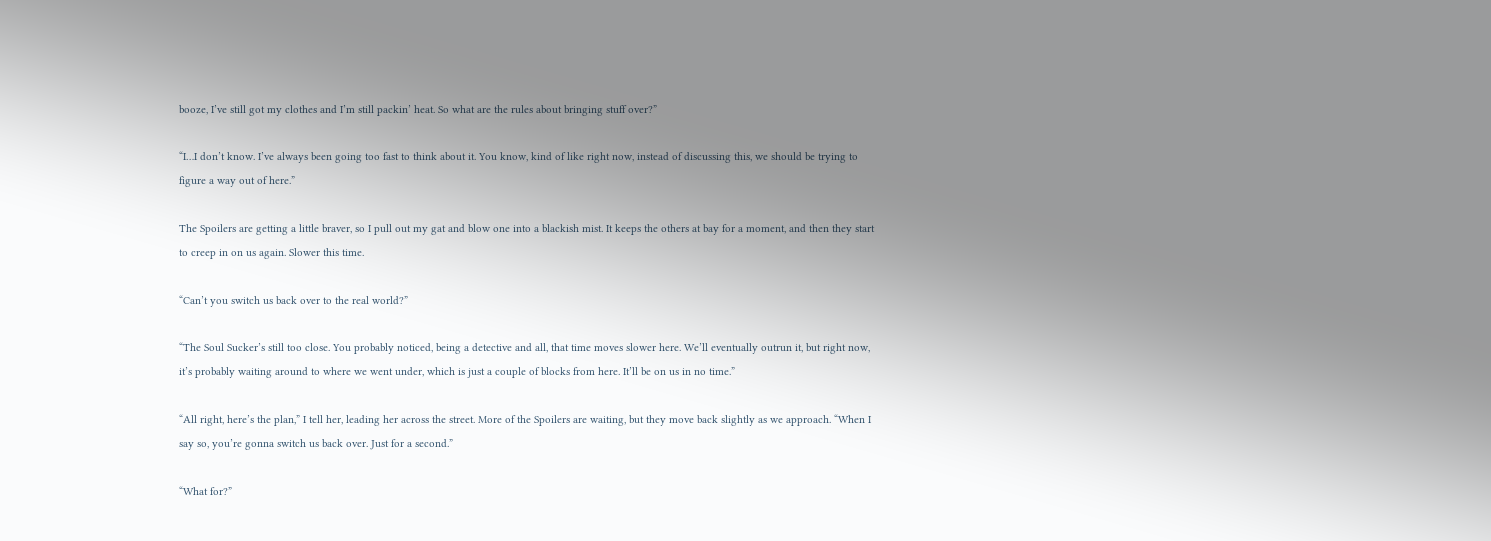booze, I’ve still got my clothes and I’m still packin’ heat. So what are the rules about bringing stuff over?”

“I…I don’t know. I’ve always been going too fast to think about it. You know, kind of like right now, instead of discussing this, we should be trying to figure a way out of here.”

The Spoilers are getting a little braver, so I pull out my gat and blow one into a blackish mist. It keeps the others at bay for a moment, and then they start to creep in on us again. Slower this time.

“Can’t you switch us back over to the real world?”

“The Soul Sucker’s still too close. You probably noticed, being a detective and all, that time moves slower here. We’ll eventually outrun it, but right now, it’s probably waiting around to where we went under, which is just a couple of blocks from here. It’ll be on us in no time.”

“All right, here’s the plan,” I tell her, leading her across the street. More of the Spoilers are waiting, but they move back slightly as we approach. “When I say so, you’re gonna switch us back over. Just for a second.”

“What for?”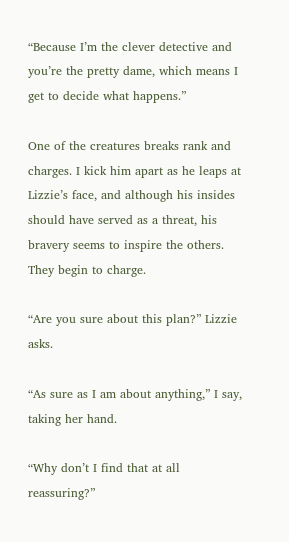“Because I’m the clever detective and you’re the pretty dame, which means I get to decide what happens.”

One of the creatures breaks rank and charges. I kick him apart as he leaps at Lizzie’s face, and although his insides should have served as a threat, his bravery seems to inspire the others. They begin to charge.

“Are you sure about this plan?” Lizzie asks.

“As sure as I am about anything,” I say, taking her hand.

“Why don’t I find that at all reassuring?”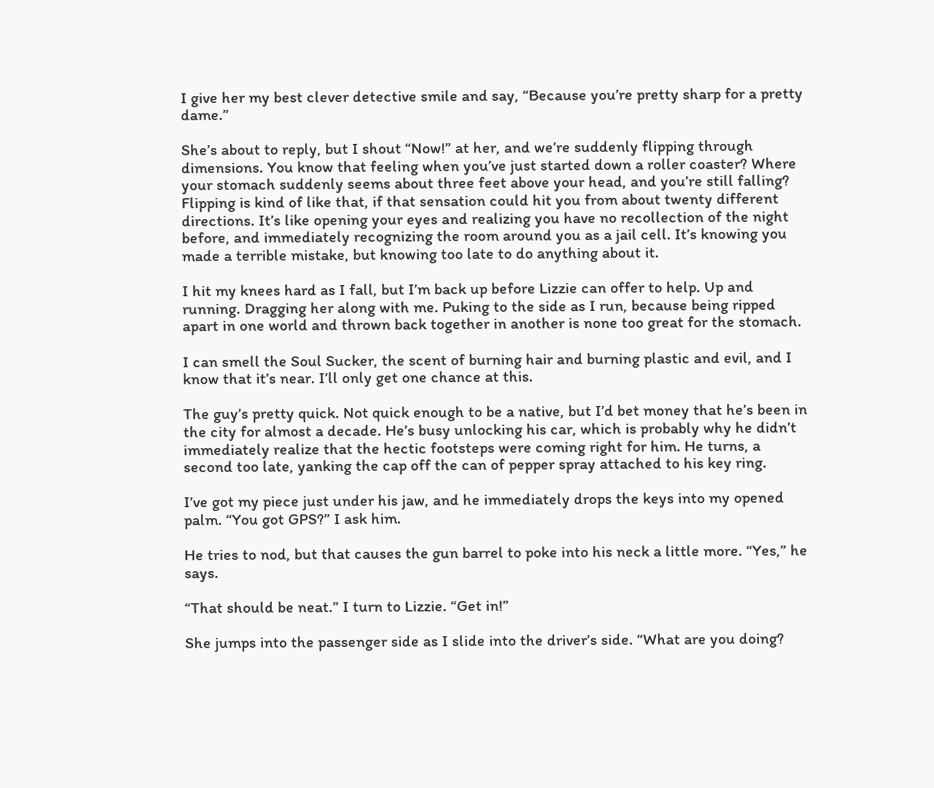I give her my best clever detective smile and say, “Because you’re pretty sharp for a pretty dame.”

She’s about to reply, but I shout “Now!” at her, and we’re suddenly flipping through dimensions. You know that feeling when you’ve just started down a roller coaster? Where your stomach suddenly seems about three feet above your head, and you’re still falling? Flipping is kind of like that, if that sensation could hit you from about twenty different directions. It’s like opening your eyes and realizing you have no recollection of the night before, and immediately recognizing the room around you as a jail cell. It’s knowing you made a terrible mistake, but knowing too late to do anything about it.

I hit my knees hard as I fall, but I’m back up before Lizzie can offer to help. Up and running. Dragging her along with me. Puking to the side as I run, because being ripped apart in one world and thrown back together in another is none too great for the stomach.

I can smell the Soul Sucker, the scent of burning hair and burning plastic and evil, and I know that it’s near. I’ll only get one chance at this.

The guy’s pretty quick. Not quick enough to be a native, but I’d bet money that he’s been in the city for almost a decade. He’s busy unlocking his car, which is probably why he didn’t immediately realize that the hectic footsteps were coming right for him. He turns, a second too late, yanking the cap off the can of pepper spray attached to his key ring.

I’ve got my piece just under his jaw, and he immediately drops the keys into my opened palm. “You got GPS?” I ask him.

He tries to nod, but that causes the gun barrel to poke into his neck a little more. “Yes,” he says.

“That should be neat.” I turn to Lizzie. “Get in!”

She jumps into the passenger side as I slide into the driver’s side. “What are you doing?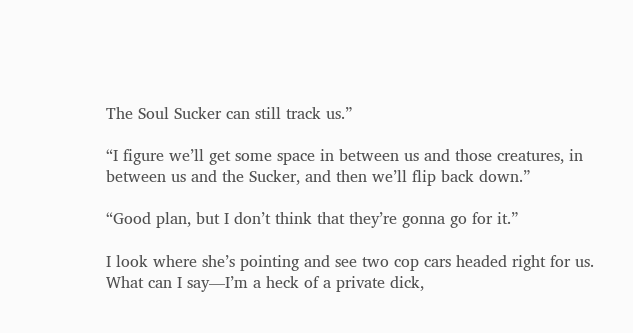The Soul Sucker can still track us.”

“I figure we’ll get some space in between us and those creatures, in between us and the Sucker, and then we’ll flip back down.”

“Good plan, but I don’t think that they’re gonna go for it.”

I look where she’s pointing and see two cop cars headed right for us. What can I say—I’m a heck of a private dick,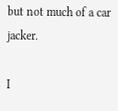but not much of a car jacker.

I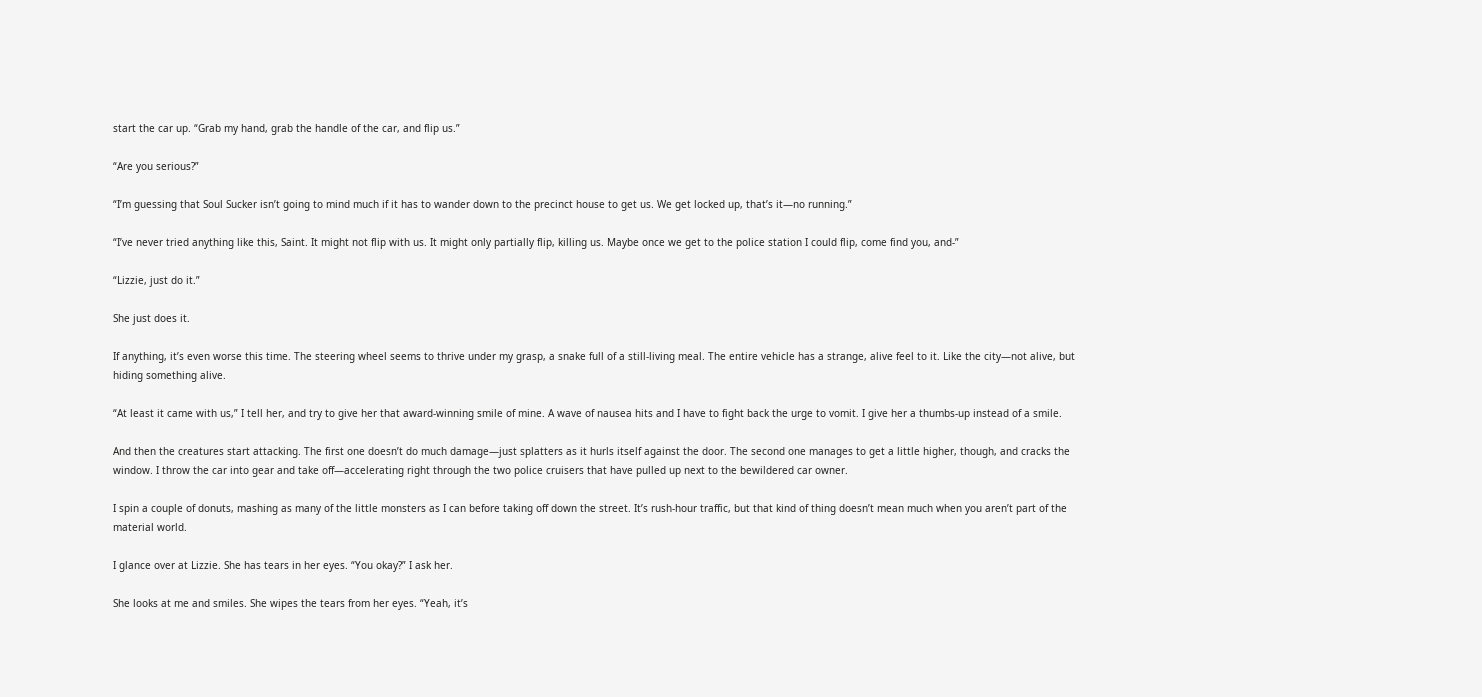start the car up. “Grab my hand, grab the handle of the car, and flip us.”

“Are you serious?”

“I’m guessing that Soul Sucker isn’t going to mind much if it has to wander down to the precinct house to get us. We get locked up, that’s it—no running.”

“I’ve never tried anything like this, Saint. It might not flip with us. It might only partially flip, killing us. Maybe once we get to the police station I could flip, come find you, and-”

“Lizzie, just do it.”

She just does it.

If anything, it’s even worse this time. The steering wheel seems to thrive under my grasp, a snake full of a still-living meal. The entire vehicle has a strange, alive feel to it. Like the city—not alive, but hiding something alive.

“At least it came with us,” I tell her, and try to give her that award-winning smile of mine. A wave of nausea hits and I have to fight back the urge to vomit. I give her a thumbs-up instead of a smile.

And then the creatures start attacking. The first one doesn’t do much damage—just splatters as it hurls itself against the door. The second one manages to get a little higher, though, and cracks the window. I throw the car into gear and take off—accelerating right through the two police cruisers that have pulled up next to the bewildered car owner.

I spin a couple of donuts, mashing as many of the little monsters as I can before taking off down the street. It’s rush-hour traffic, but that kind of thing doesn’t mean much when you aren’t part of the material world.

I glance over at Lizzie. She has tears in her eyes. “You okay?” I ask her.

She looks at me and smiles. She wipes the tears from her eyes. “Yeah, it’s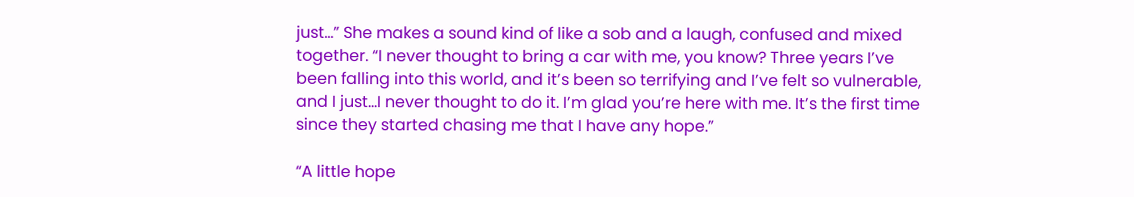just…” She makes a sound kind of like a sob and a laugh, confused and mixed together. “I never thought to bring a car with me, you know? Three years I’ve been falling into this world, and it’s been so terrifying and I’ve felt so vulnerable, and I just…I never thought to do it. I’m glad you’re here with me. It’s the first time since they started chasing me that I have any hope.”

“A little hope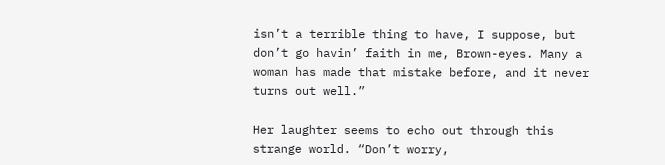isn’t a terrible thing to have, I suppose, but don’t go havin’ faith in me, Brown-eyes. Many a woman has made that mistake before, and it never turns out well.”

Her laughter seems to echo out through this strange world. “Don’t worry,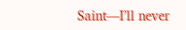Saint—I’ll never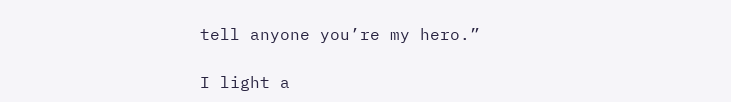tell anyone you’re my hero.”

I light a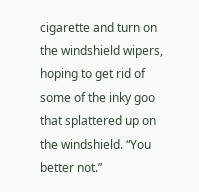cigarette and turn on the windshield wipers, hoping to get rid of some of the inky goo that splattered up on the windshield. “You better not.”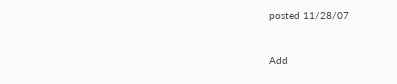posted 11/28/07


Add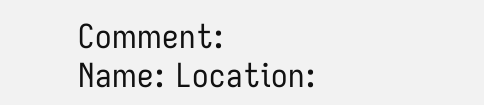Comment:
Name: Location: